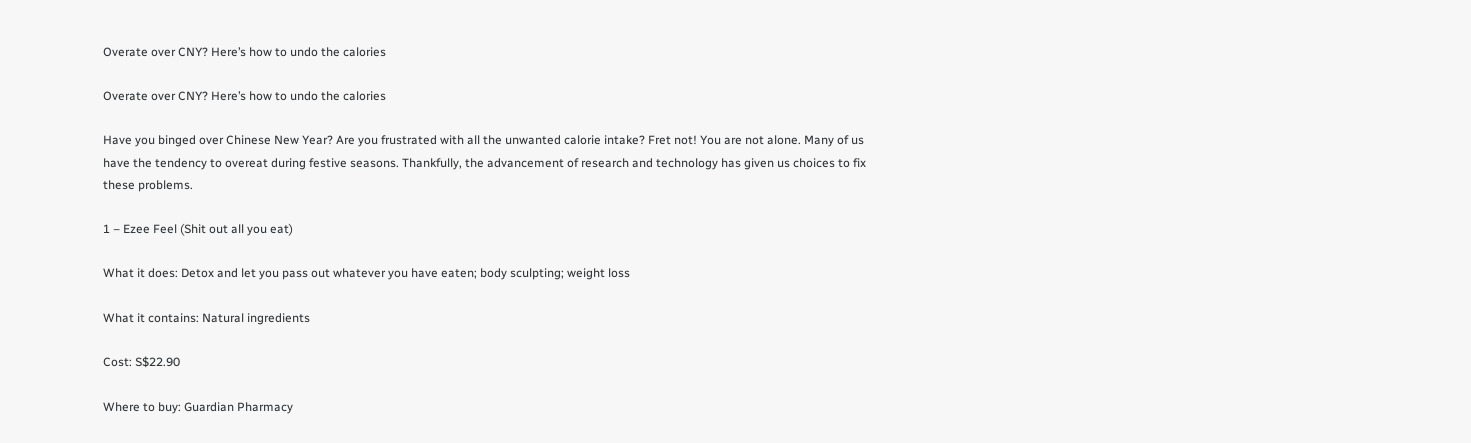Overate over CNY? Here’s how to undo the calories

Overate over CNY? Here’s how to undo the calories

Have you binged over Chinese New Year? Are you frustrated with all the unwanted calorie intake? Fret not! You are not alone. Many of us have the tendency to overeat during festive seasons. Thankfully, the advancement of research and technology has given us choices to fix these problems.

1 – Ezee Feel (Shit out all you eat)

What it does: Detox and let you pass out whatever you have eaten; body sculpting; weight loss

What it contains: Natural ingredients

Cost: S$22.90

Where to buy: Guardian Pharmacy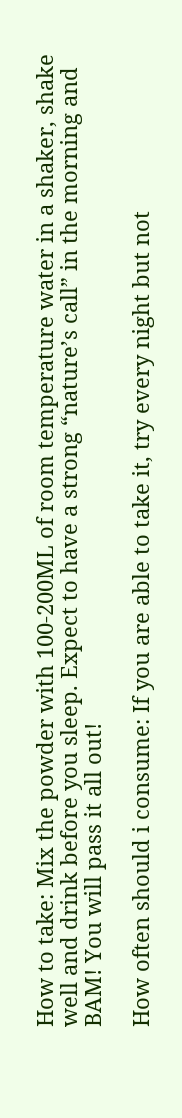How to take: Mix the powder with 100-200ML of room temperature water in a shaker, shake well and drink before you sleep. Expect to have a strong “nature’s call” in the morning and BAM! You will pass it all out!

How often should i consume: If you are able to take it, try every night but not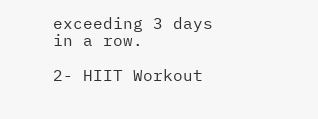exceeding 3 days in a row.

2- HIIT Workout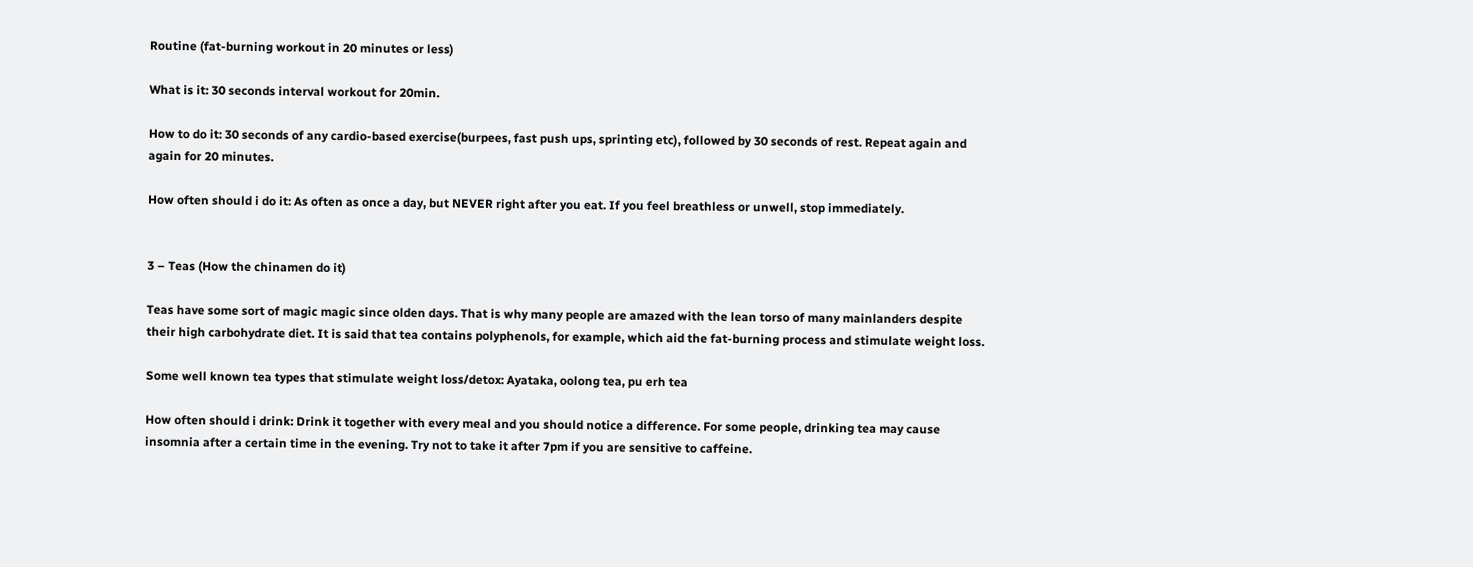Routine (fat-burning workout in 20 minutes or less)

What is it: 30 seconds interval workout for 20min.

How to do it: 30 seconds of any cardio-based exercise(burpees, fast push ups, sprinting etc), followed by 30 seconds of rest. Repeat again and again for 20 minutes.

How often should i do it: As often as once a day, but NEVER right after you eat. If you feel breathless or unwell, stop immediately.


3 – Teas (How the chinamen do it)

Teas have some sort of magic magic since olden days. That is why many people are amazed with the lean torso of many mainlanders despite their high carbohydrate diet. It is said that tea contains polyphenols, for example, which aid the fat-burning process and stimulate weight loss.

Some well known tea types that stimulate weight loss/detox: Ayataka, oolong tea, pu erh tea

How often should i drink: Drink it together with every meal and you should notice a difference. For some people, drinking tea may cause insomnia after a certain time in the evening. Try not to take it after 7pm if you are sensitive to caffeine.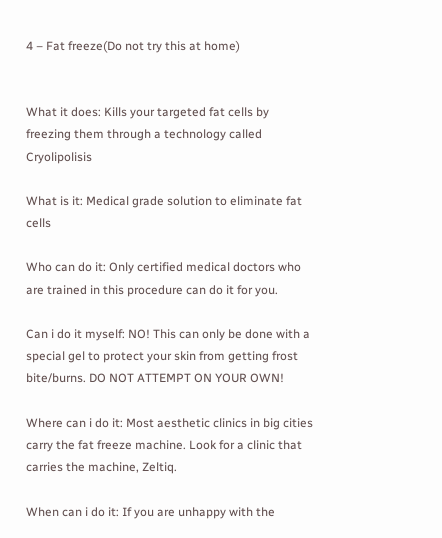4 – Fat freeze(Do not try this at home)


What it does: Kills your targeted fat cells by freezing them through a technology called Cryolipolisis

What is it: Medical grade solution to eliminate fat cells

Who can do it: Only certified medical doctors who are trained in this procedure can do it for you.

Can i do it myself: NO! This can only be done with a special gel to protect your skin from getting frost bite/burns. DO NOT ATTEMPT ON YOUR OWN!

Where can i do it: Most aesthetic clinics in big cities carry the fat freeze machine. Look for a clinic that carries the machine, Zeltiq.

When can i do it: If you are unhappy with the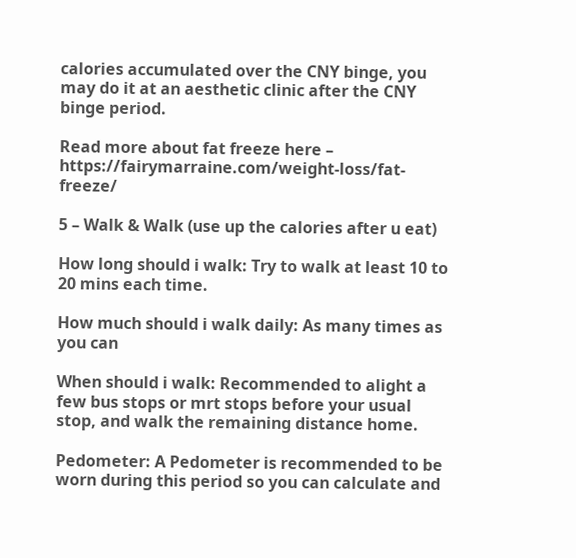calories accumulated over the CNY binge, you may do it at an aesthetic clinic after the CNY binge period.

Read more about fat freeze here – https://fairymarraine.com/weight-loss/fat-freeze/

5 – Walk & Walk (use up the calories after u eat)

How long should i walk: Try to walk at least 10 to 20 mins each time.

How much should i walk daily: As many times as you can

When should i walk: Recommended to alight a few bus stops or mrt stops before your usual stop, and walk the remaining distance home.

Pedometer: A Pedometer is recommended to be worn during this period so you can calculate and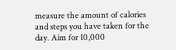measure the amount of calories and steps you have taken for the day. Aim for 10,000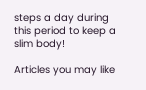steps a day during this period to keep a slim body!

Articles you may like